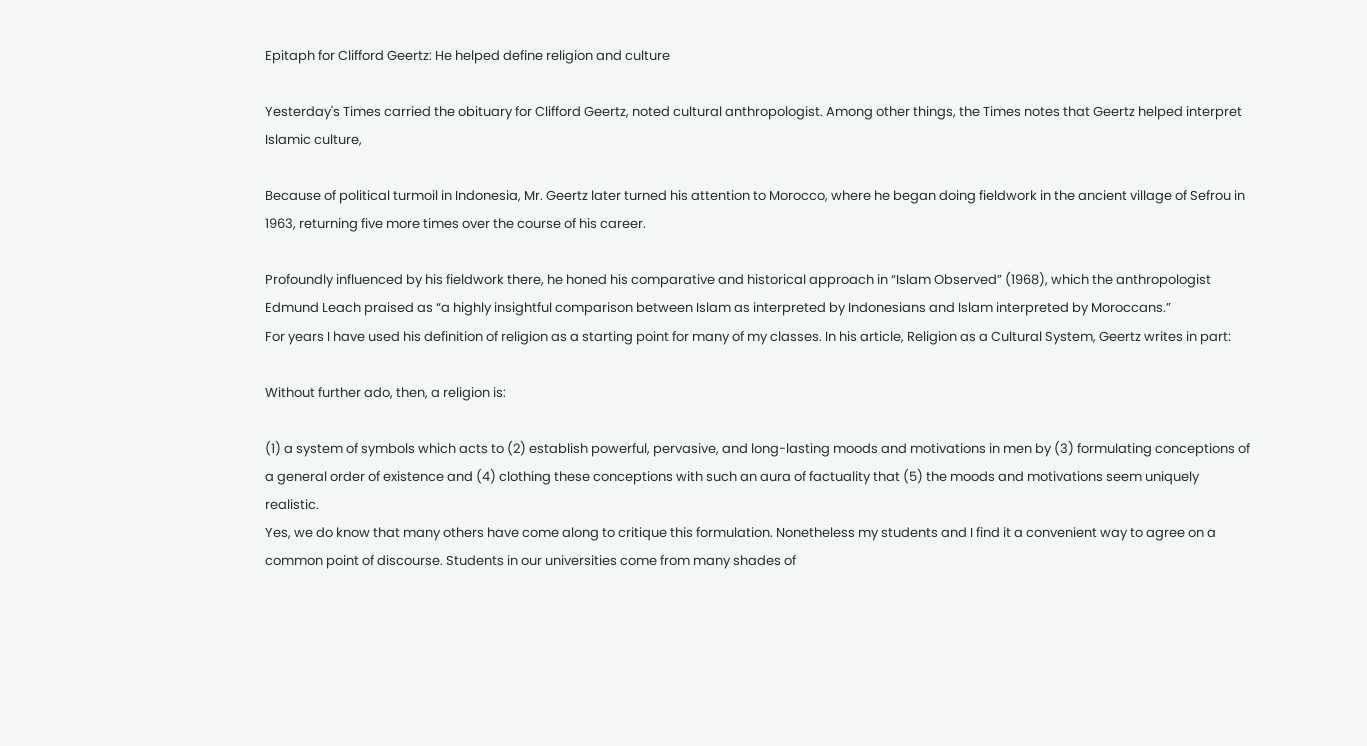Epitaph for Clifford Geertz: He helped define religion and culture

Yesterday's Times carried the obituary for Clifford Geertz, noted cultural anthropologist. Among other things, the Times notes that Geertz helped interpret Islamic culture,

Because of political turmoil in Indonesia, Mr. Geertz later turned his attention to Morocco, where he began doing fieldwork in the ancient village of Sefrou in 1963, returning five more times over the course of his career.

Profoundly influenced by his fieldwork there, he honed his comparative and historical approach in “Islam Observed” (1968), which the anthropologist Edmund Leach praised as “a highly insightful comparison between Islam as interpreted by Indonesians and Islam interpreted by Moroccans.”
For years I have used his definition of religion as a starting point for many of my classes. In his article, Religion as a Cultural System, Geertz writes in part:

Without further ado, then, a religion is:

(1) a system of symbols which acts to (2) establish powerful, pervasive, and long-lasting moods and motivations in men by (3) formulating conceptions of a general order of existence and (4) clothing these conceptions with such an aura of factuality that (5) the moods and motivations seem uniquely realistic.
Yes, we do know that many others have come along to critique this formulation. Nonetheless my students and I find it a convenient way to agree on a common point of discourse. Students in our universities come from many shades of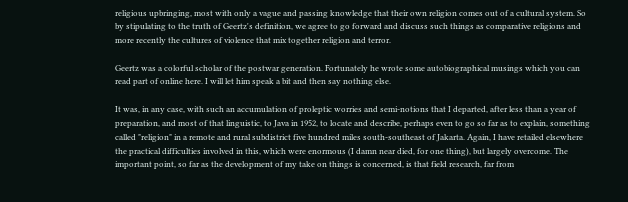religious upbringing, most with only a vague and passing knowledge that their own religion comes out of a cultural system. So by stipulating to the truth of Geertz's definition, we agree to go forward and discuss such things as comparative religions and more recently the cultures of violence that mix together religion and terror.

Geertz was a colorful scholar of the postwar generation. Fortunately he wrote some autobiographical musings which you can read part of online here. I will let him speak a bit and then say nothing else.

It was, in any case, with such an accumulation of proleptic worries and semi-notions that I departed, after less than a year of preparation, and most of that linguistic, to Java in 1952, to locate and describe, perhaps even to go so far as to explain, something called "religion" in a remote and rural subdistrict five hundred miles south-southeast of Jakarta. Again, I have retailed elsewhere the practical difficulties involved in this, which were enormous (I damn near died, for one thing), but largely overcome. The important point, so far as the development of my take on things is concerned, is that field research, far from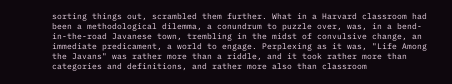sorting things out, scrambled them further. What in a Harvard classroom had been a methodological dilemma, a conundrum to puzzle over, was, in a bend-in-the-road Javanese town, trembling in the midst of convulsive change, an immediate predicament, a world to engage. Perplexing as it was, "Life Among the Javans" was rather more than a riddle, and it took rather more than categories and definitions, and rather more also than classroom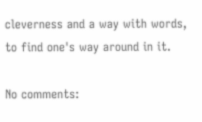cleverness and a way with words, to find one's way around in it.

No comments: